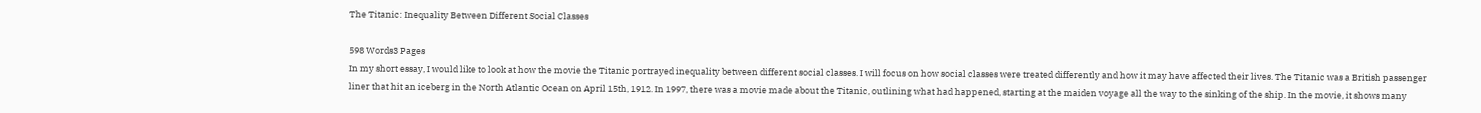The Titanic: Inequality Between Different Social Classes

598 Words3 Pages
In my short essay, I would like to look at how the movie the Titanic portrayed inequality between different social classes. I will focus on how social classes were treated differently and how it may have affected their lives. The Titanic was a British passenger liner that hit an iceberg in the North Atlantic Ocean on April 15th, 1912. In 1997, there was a movie made about the Titanic, outlining what had happened, starting at the maiden voyage all the way to the sinking of the ship. In the movie, it shows many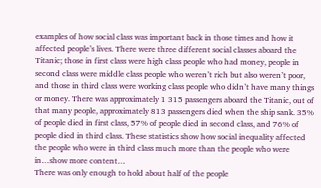examples of how social class was important back in those times and how it affected people’s lives. There were three different social classes aboard the Titanic; those in first class were high class people who had money, people in second class were middle class people who weren’t rich but also weren’t poor, and those in third class were working class people who didn’t have many things or money. There was approximately 1 315 passengers aboard the Titanic, out of that many people, approximately 813 passengers died when the ship sank. 35% of people died in first class, 57% of people died in second class, and 76% of people died in third class. These statistics show how social inequality affected the people who were in third class much more than the people who were in…show more content…
There was only enough to hold about half of the people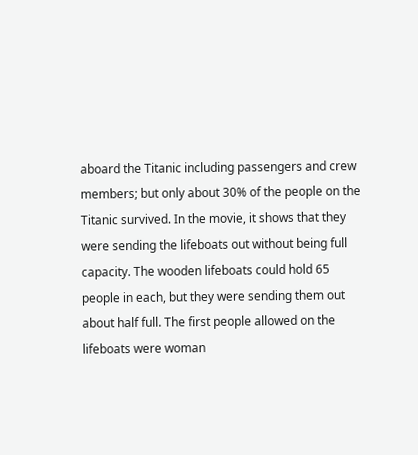aboard the Titanic including passengers and crew members; but only about 30% of the people on the Titanic survived. In the movie, it shows that they were sending the lifeboats out without being full capacity. The wooden lifeboats could hold 65 people in each, but they were sending them out about half full. The first people allowed on the lifeboats were woman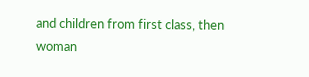and children from first class, then woman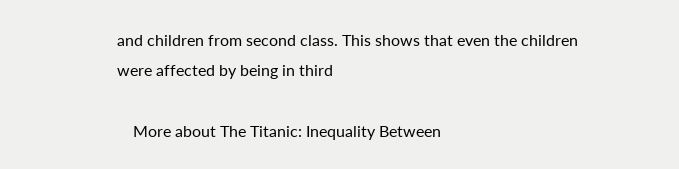and children from second class. This shows that even the children were affected by being in third

    More about The Titanic: Inequality Between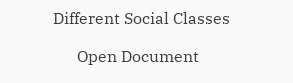Different Social Classes

      Open Document